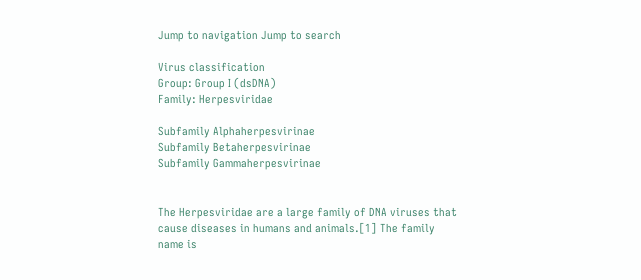Jump to navigation Jump to search

Virus classification
Group: Group I (dsDNA)
Family: Herpesviridae

Subfamily Alphaherpesvirinae
Subfamily Betaherpesvirinae
Subfamily Gammaherpesvirinae


The Herpesviridae are a large family of DNA viruses that cause diseases in humans and animals.[1] The family name is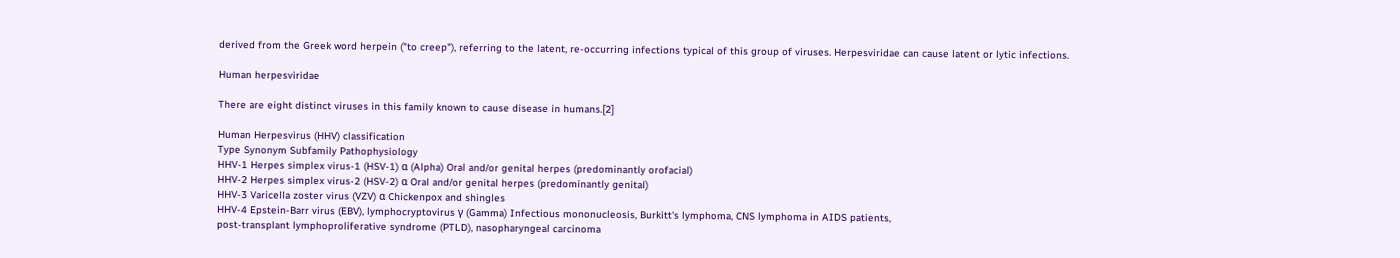derived from the Greek word herpein ("to creep"), referring to the latent, re-occurring infections typical of this group of viruses. Herpesviridae can cause latent or lytic infections.

Human herpesviridae

There are eight distinct viruses in this family known to cause disease in humans.[2]

Human Herpesvirus (HHV) classification
Type Synonym Subfamily Pathophysiology
HHV-1 Herpes simplex virus-1 (HSV-1) α (Alpha) Oral and/or genital herpes (predominantly orofacial)
HHV-2 Herpes simplex virus-2 (HSV-2) α Oral and/or genital herpes (predominantly genital)
HHV-3 Varicella zoster virus (VZV) α Chickenpox and shingles
HHV-4 Epstein-Barr virus (EBV), lymphocryptovirus γ (Gamma) Infectious mononucleosis, Burkitt's lymphoma, CNS lymphoma in AIDS patients,
post-transplant lymphoproliferative syndrome (PTLD), nasopharyngeal carcinoma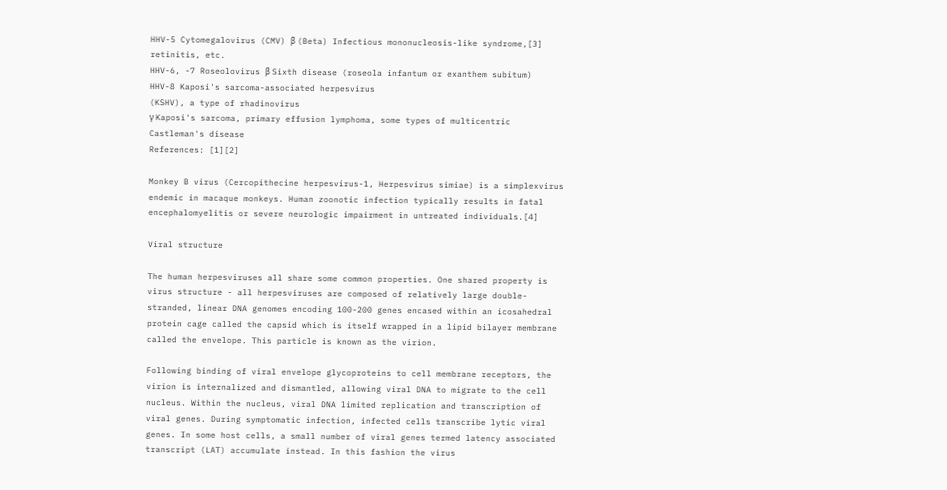HHV-5 Cytomegalovirus (CMV) β (Beta) Infectious mononucleosis-like syndrome,[3] retinitis, etc.
HHV-6, -7 Roseolovirus β Sixth disease (roseola infantum or exanthem subitum)
HHV-8 Kaposi's sarcoma-associated herpesvirus
(KSHV), a type of rhadinovirus
γ Kaposi's sarcoma, primary effusion lymphoma, some types of multicentric Castleman's disease
References: [1][2]

Monkey B virus (Cercopithecine herpesvirus-1, Herpesvirus simiae) is a simplexvirus endemic in macaque monkeys. Human zoonotic infection typically results in fatal encephalomyelitis or severe neurologic impairment in untreated individuals.[4]

Viral structure

The human herpesviruses all share some common properties. One shared property is virus structure - all herpesviruses are composed of relatively large double-stranded, linear DNA genomes encoding 100-200 genes encased within an icosahedral protein cage called the capsid which is itself wrapped in a lipid bilayer membrane called the envelope. This particle is known as the virion.

Following binding of viral envelope glycoproteins to cell membrane receptors, the virion is internalized and dismantled, allowing viral DNA to migrate to the cell nucleus. Within the nucleus, viral DNA limited replication and transcription of viral genes. During symptomatic infection, infected cells transcribe lytic viral genes. In some host cells, a small number of viral genes termed latency associated transcript (LAT) accumulate instead. In this fashion the virus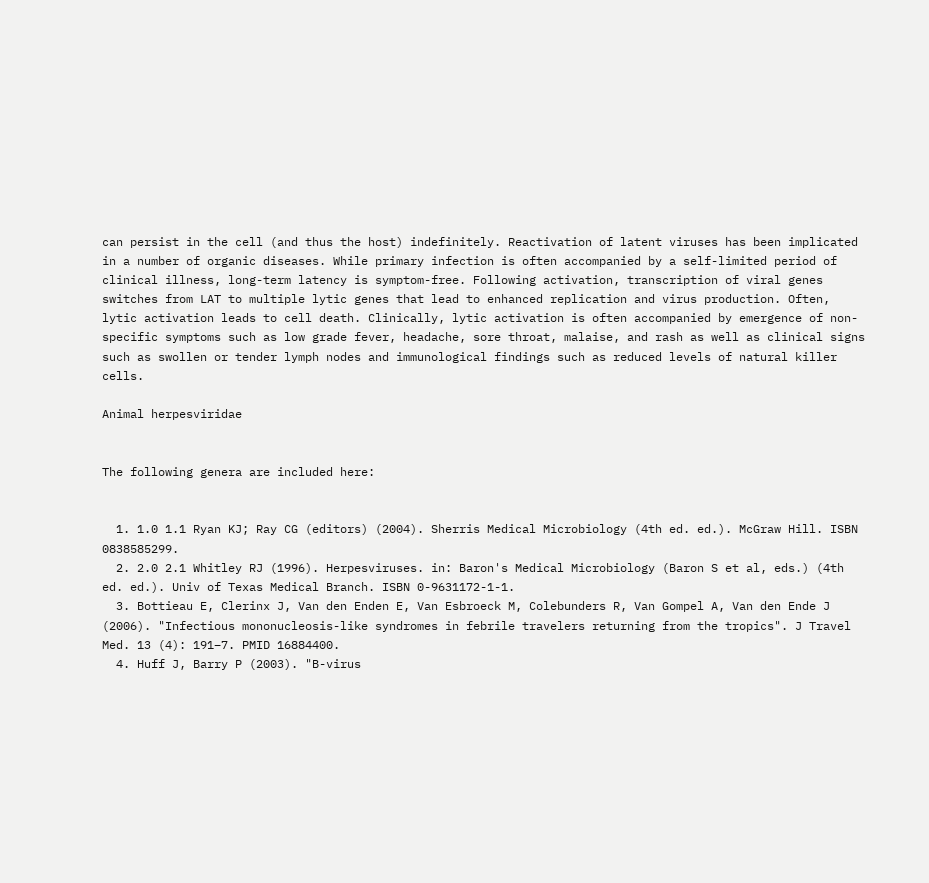can persist in the cell (and thus the host) indefinitely. Reactivation of latent viruses has been implicated in a number of organic diseases. While primary infection is often accompanied by a self-limited period of clinical illness, long-term latency is symptom-free. Following activation, transcription of viral genes switches from LAT to multiple lytic genes that lead to enhanced replication and virus production. Often, lytic activation leads to cell death. Clinically, lytic activation is often accompanied by emergence of non-specific symptoms such as low grade fever, headache, sore throat, malaise, and rash as well as clinical signs such as swollen or tender lymph nodes and immunological findings such as reduced levels of natural killer cells.

Animal herpesviridae


The following genera are included here:


  1. 1.0 1.1 Ryan KJ; Ray CG (editors) (2004). Sherris Medical Microbiology (4th ed. ed.). McGraw Hill. ISBN 0838585299.
  2. 2.0 2.1 Whitley RJ (1996). Herpesviruses. in: Baron's Medical Microbiology (Baron S et al, eds.) (4th ed. ed.). Univ of Texas Medical Branch. ISBN 0-9631172-1-1.
  3. Bottieau E, Clerinx J, Van den Enden E, Van Esbroeck M, Colebunders R, Van Gompel A, Van den Ende J (2006). "Infectious mononucleosis-like syndromes in febrile travelers returning from the tropics". J Travel Med. 13 (4): 191–7. PMID 16884400.
  4. Huff J, Barry P (2003). "B-virus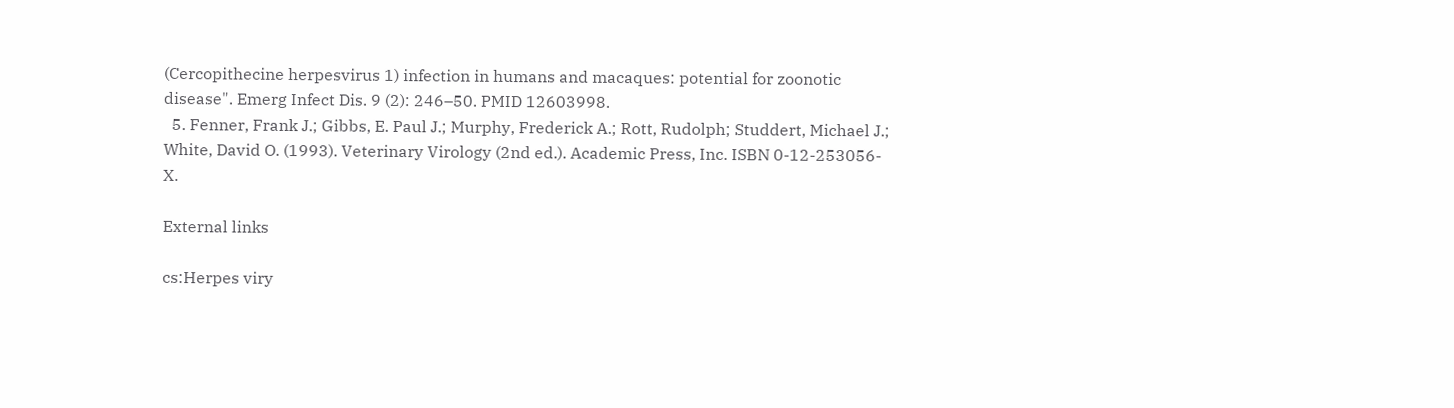(Cercopithecine herpesvirus 1) infection in humans and macaques: potential for zoonotic disease". Emerg Infect Dis. 9 (2): 246–50. PMID 12603998.
  5. Fenner, Frank J.; Gibbs, E. Paul J.; Murphy, Frederick A.; Rott, Rudolph; Studdert, Michael J.; White, David O. (1993). Veterinary Virology (2nd ed.). Academic Press, Inc. ISBN 0-12-253056-X.

External links

cs:Herpes viry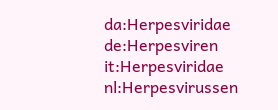da:Herpesviridae de:Herpesviren it:Herpesviridae nl:Herpesvirussen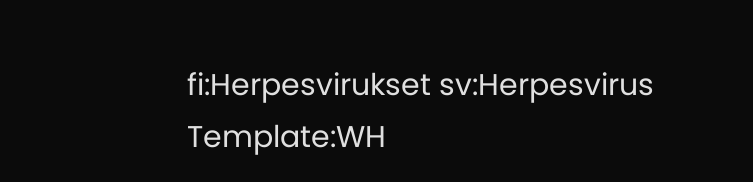fi:Herpesvirukset sv:Herpesvirus Template:WH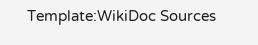Template:WikiDoc Sources